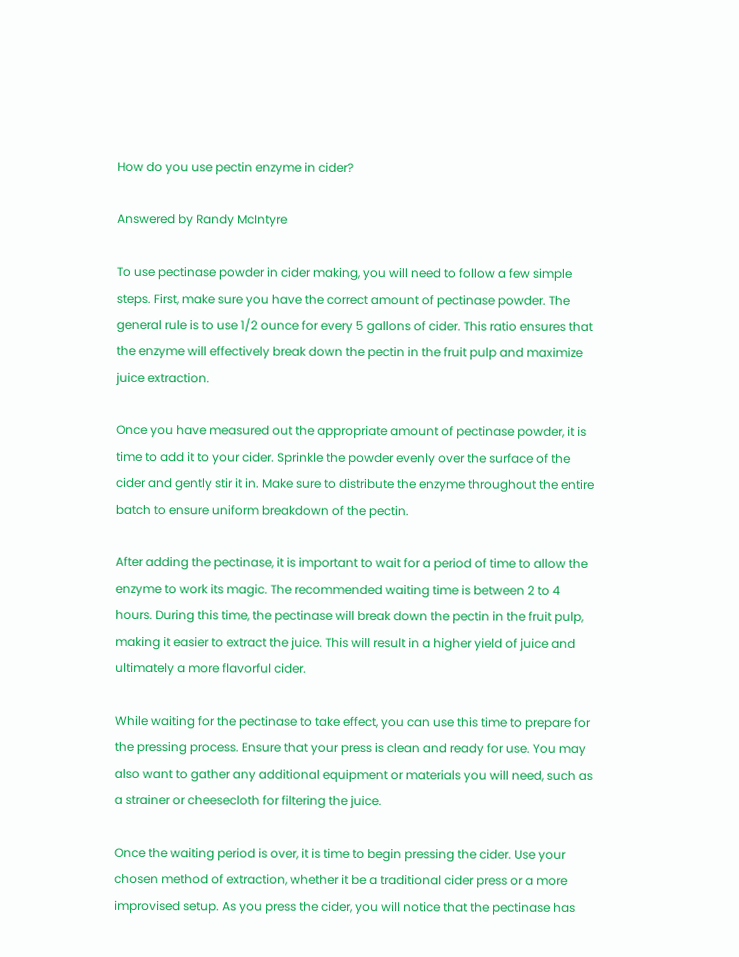How do you use pectin enzyme in cider?

Answered by Randy McIntyre

To use pectinase powder in cider making, you will need to follow a few simple steps. First, make sure you have the correct amount of pectinase powder. The general rule is to use 1/2 ounce for every 5 gallons of cider. This ratio ensures that the enzyme will effectively break down the pectin in the fruit pulp and maximize juice extraction.

Once you have measured out the appropriate amount of pectinase powder, it is time to add it to your cider. Sprinkle the powder evenly over the surface of the cider and gently stir it in. Make sure to distribute the enzyme throughout the entire batch to ensure uniform breakdown of the pectin.

After adding the pectinase, it is important to wait for a period of time to allow the enzyme to work its magic. The recommended waiting time is between 2 to 4 hours. During this time, the pectinase will break down the pectin in the fruit pulp, making it easier to extract the juice. This will result in a higher yield of juice and ultimately a more flavorful cider.

While waiting for the pectinase to take effect, you can use this time to prepare for the pressing process. Ensure that your press is clean and ready for use. You may also want to gather any additional equipment or materials you will need, such as a strainer or cheesecloth for filtering the juice.

Once the waiting period is over, it is time to begin pressing the cider. Use your chosen method of extraction, whether it be a traditional cider press or a more improvised setup. As you press the cider, you will notice that the pectinase has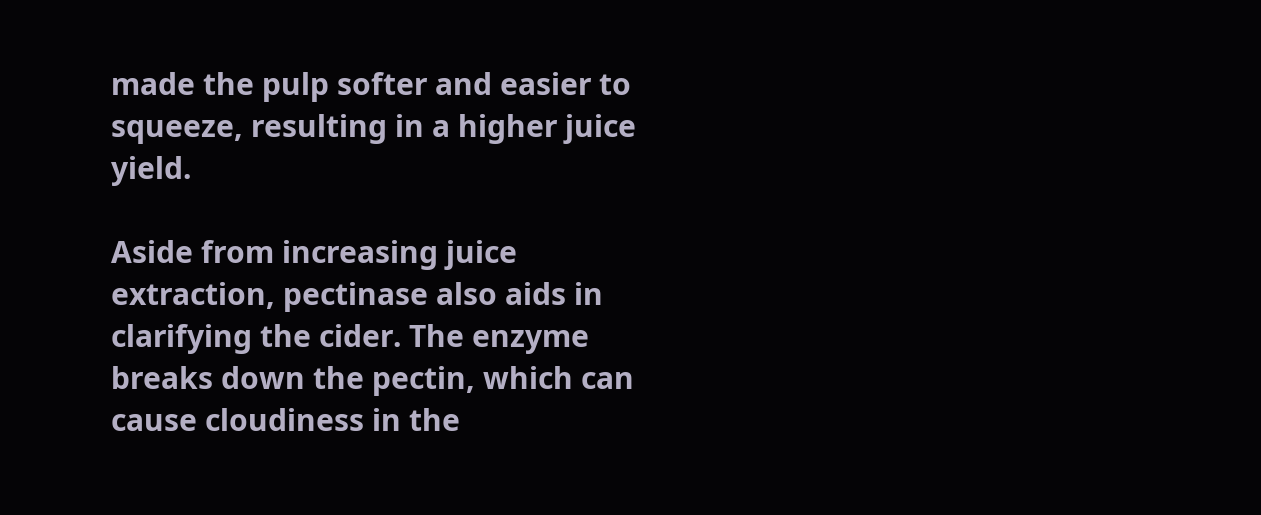made the pulp softer and easier to squeeze, resulting in a higher juice yield.

Aside from increasing juice extraction, pectinase also aids in clarifying the cider. The enzyme breaks down the pectin, which can cause cloudiness in the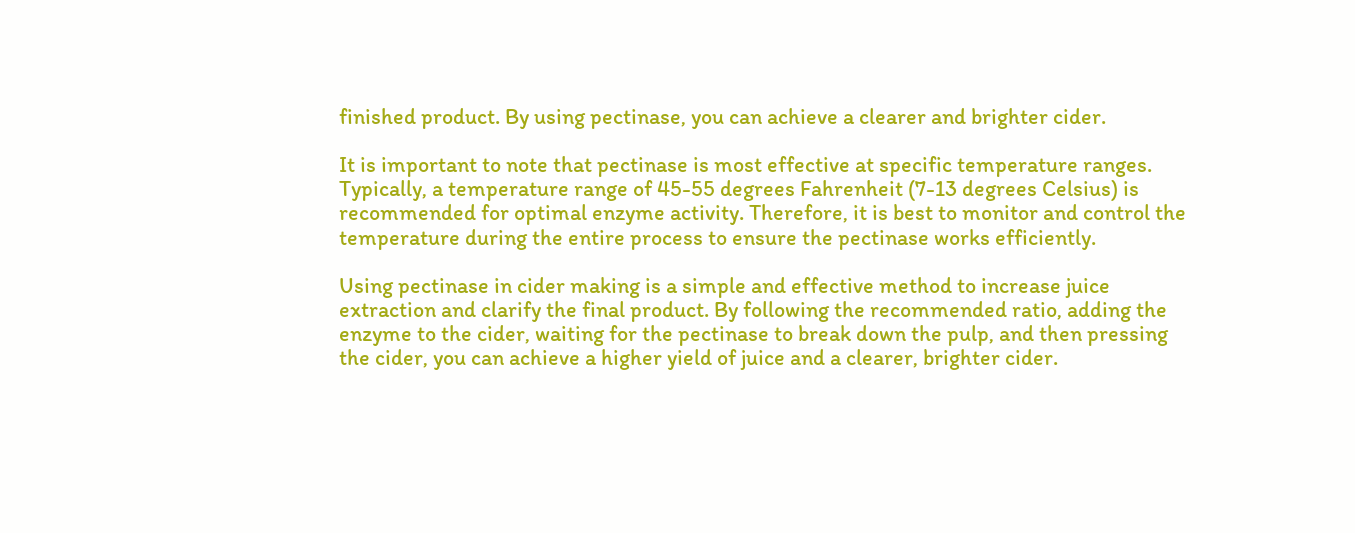finished product. By using pectinase, you can achieve a clearer and brighter cider.

It is important to note that pectinase is most effective at specific temperature ranges. Typically, a temperature range of 45-55 degrees Fahrenheit (7-13 degrees Celsius) is recommended for optimal enzyme activity. Therefore, it is best to monitor and control the temperature during the entire process to ensure the pectinase works efficiently.

Using pectinase in cider making is a simple and effective method to increase juice extraction and clarify the final product. By following the recommended ratio, adding the enzyme to the cider, waiting for the pectinase to break down the pulp, and then pressing the cider, you can achieve a higher yield of juice and a clearer, brighter cider.